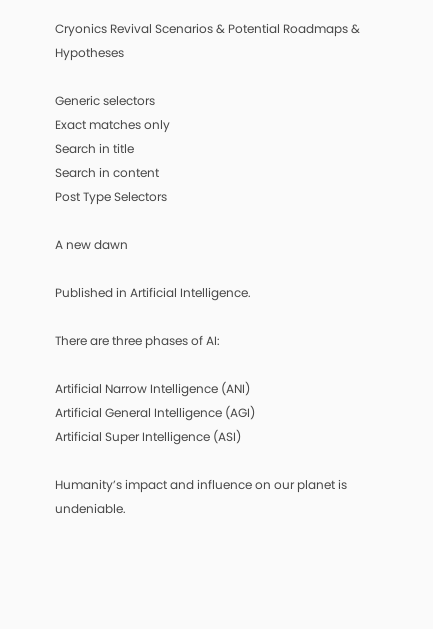Cryonics Revival Scenarios & Potential Roadmaps & Hypotheses

Generic selectors
Exact matches only
Search in title
Search in content
Post Type Selectors

A new dawn

Published in Artificial Intelligence.

There are three phases of AI:

Artificial Narrow Intelligence (ANI)
Artificial General Intelligence (AGI)
Artificial Super Intelligence (ASI)

Humanity’s impact and influence on our planet is undeniable.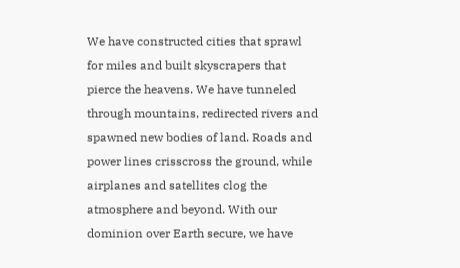We have constructed cities that sprawl for miles and built skyscrapers that pierce the heavens. We have tunneled through mountains, redirected rivers and spawned new bodies of land. Roads and power lines crisscross the ground, while airplanes and satellites clog the atmosphere and beyond. With our dominion over Earth secure, we have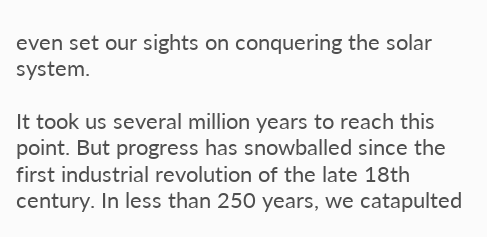even set our sights on conquering the solar system.

It took us several million years to reach this point. But progress has snowballed since the first industrial revolution of the late 18th century. In less than 250 years, we catapulted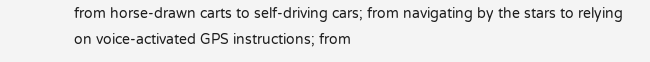from horse-drawn carts to self-driving cars; from navigating by the stars to relying on voice-activated GPS instructions; from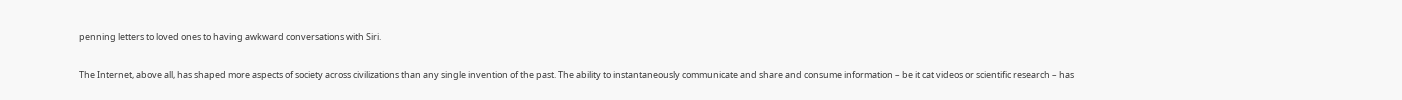penning letters to loved ones to having awkward conversations with Siri.

The Internet, above all, has shaped more aspects of society across civilizations than any single invention of the past. The ability to instantaneously communicate and share and consume information – be it cat videos or scientific research – has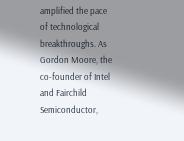amplified the pace of technological breakthroughs. As Gordon Moore, the co-founder of Intel and Fairchild Semiconductor,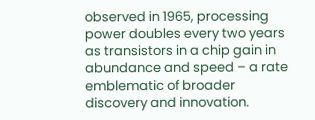observed in 1965, processing power doubles every two years as transistors in a chip gain in abundance and speed – a rate emblematic of broader discovery and innovation.